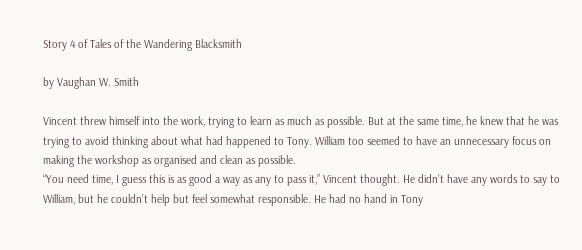Story 4 of Tales of the Wandering Blacksmith

by Vaughan W. Smith

Vincent threw himself into the work, trying to learn as much as possible. But at the same time, he knew that he was trying to avoid thinking about what had happened to Tony. William too seemed to have an unnecessary focus on making the workshop as organised and clean as possible.
“You need time, I guess this is as good a way as any to pass it,” Vincent thought. He didn’t have any words to say to William, but he couldn’t help but feel somewhat responsible. He had no hand in Tony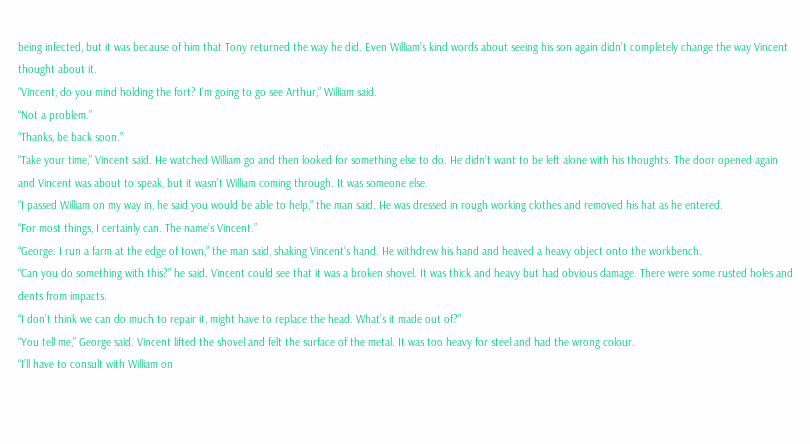being infected, but it was because of him that Tony returned the way he did. Even William’s kind words about seeing his son again didn’t completely change the way Vincent thought about it.
“Vincent, do you mind holding the fort? I’m going to go see Arthur,” William said.
“Not a problem.”
“Thanks, be back soon.”
“Take your time,” Vincent said. He watched William go and then looked for something else to do. He didn’t want to be left alone with his thoughts. The door opened again and Vincent was about to speak, but it wasn’t William coming through. It was someone else.
“I passed William on my way in, he said you would be able to help,” the man said. He was dressed in rough working clothes and removed his hat as he entered.
“For most things, I certainly can. The name’s Vincent.”
“George. I run a farm at the edge of town,” the man said, shaking Vincent’s hand. He withdrew his hand and heaved a heavy object onto the workbench.
“Can you do something with this?” he said. Vincent could see that it was a broken shovel. It was thick and heavy but had obvious damage. There were some rusted holes and dents from impacts.
“I don’t think we can do much to repair it, might have to replace the head. What’s it made out of?”
“You tell me,” George said. Vincent lifted the shovel and felt the surface of the metal. It was too heavy for steel and had the wrong colour.
“I’ll have to consult with William on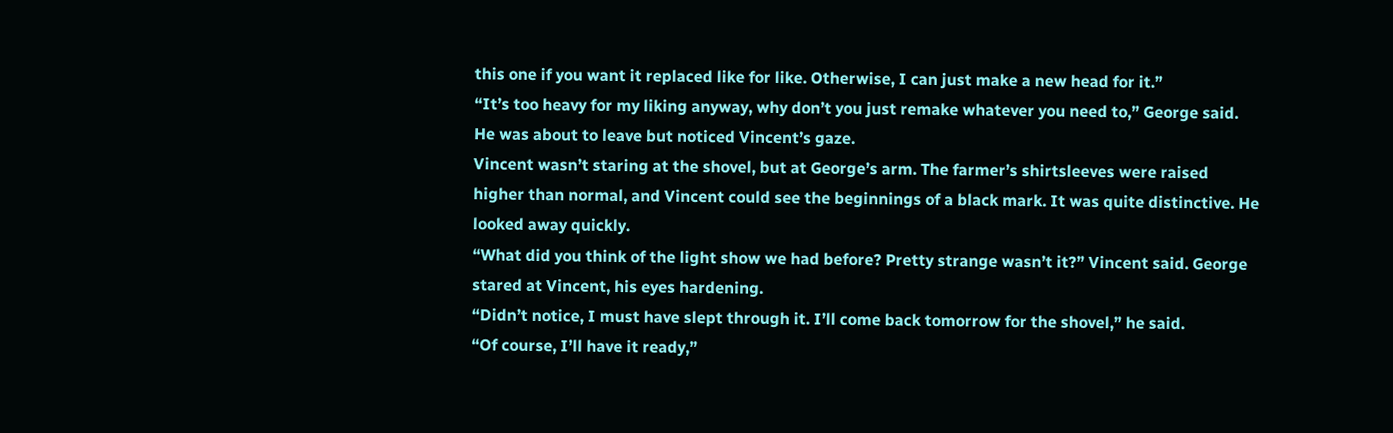this one if you want it replaced like for like. Otherwise, I can just make a new head for it.”
“It’s too heavy for my liking anyway, why don’t you just remake whatever you need to,” George said. He was about to leave but noticed Vincent’s gaze.
Vincent wasn’t staring at the shovel, but at George’s arm. The farmer’s shirtsleeves were raised higher than normal, and Vincent could see the beginnings of a black mark. It was quite distinctive. He looked away quickly.
“What did you think of the light show we had before? Pretty strange wasn’t it?” Vincent said. George stared at Vincent, his eyes hardening.
“Didn’t notice, I must have slept through it. I’ll come back tomorrow for the shovel,” he said.
“Of course, I’ll have it ready,”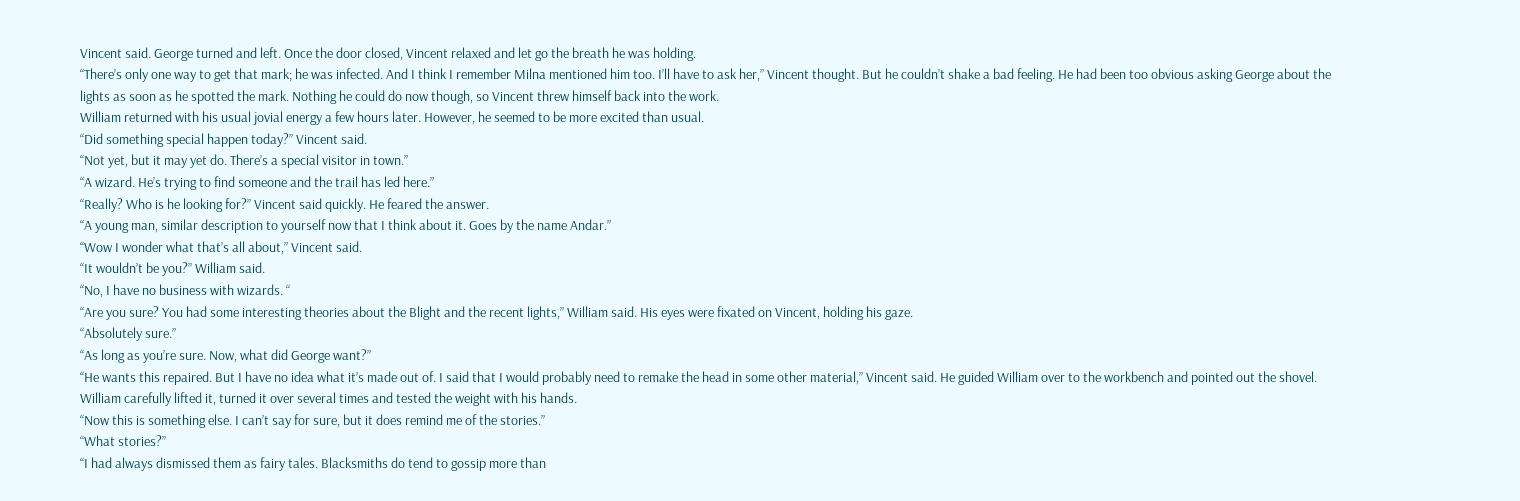Vincent said. George turned and left. Once the door closed, Vincent relaxed and let go the breath he was holding.
“There’s only one way to get that mark; he was infected. And I think I remember Milna mentioned him too. I’ll have to ask her,” Vincent thought. But he couldn’t shake a bad feeling. He had been too obvious asking George about the lights as soon as he spotted the mark. Nothing he could do now though, so Vincent threw himself back into the work.
William returned with his usual jovial energy a few hours later. However, he seemed to be more excited than usual.
“Did something special happen today?” Vincent said.
“Not yet, but it may yet do. There’s a special visitor in town.”
“A wizard. He’s trying to find someone and the trail has led here.”
“Really? Who is he looking for?” Vincent said quickly. He feared the answer.
“A young man, similar description to yourself now that I think about it. Goes by the name Andar.”
“Wow I wonder what that’s all about,” Vincent said.
“It wouldn’t be you?” William said.
“No, I have no business with wizards. “
“Are you sure? You had some interesting theories about the Blight and the recent lights,” William said. His eyes were fixated on Vincent, holding his gaze.
“Absolutely sure.”
“As long as you’re sure. Now, what did George want?”
“He wants this repaired. But I have no idea what it’s made out of. I said that I would probably need to remake the head in some other material,” Vincent said. He guided William over to the workbench and pointed out the shovel. William carefully lifted it, turned it over several times and tested the weight with his hands.
“Now this is something else. I can’t say for sure, but it does remind me of the stories.”
“What stories?”
“I had always dismissed them as fairy tales. Blacksmiths do tend to gossip more than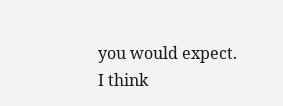you would expect. I think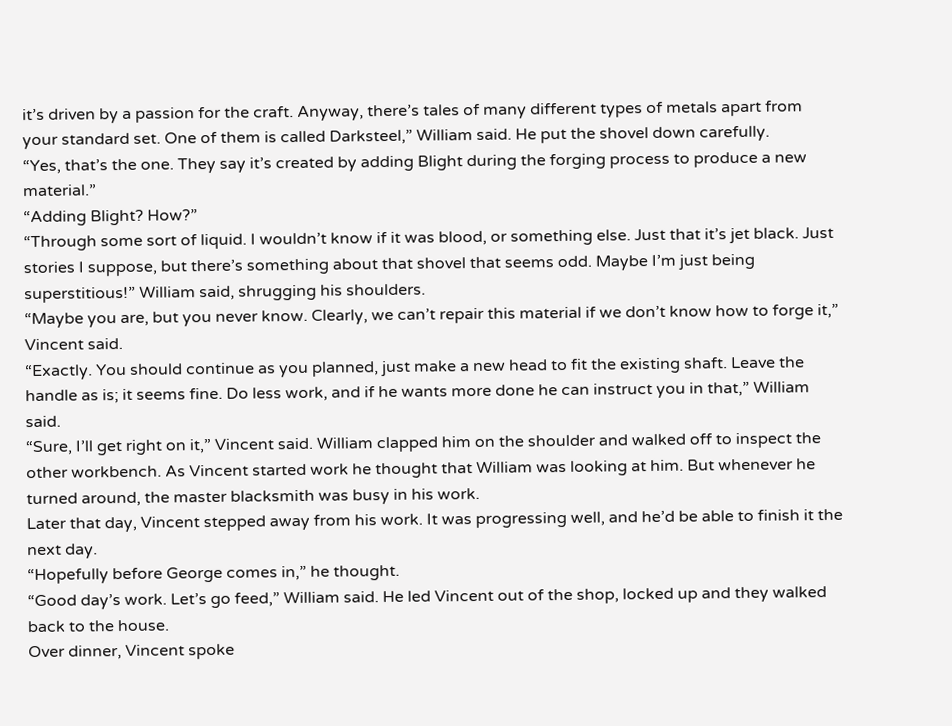it’s driven by a passion for the craft. Anyway, there’s tales of many different types of metals apart from your standard set. One of them is called Darksteel,” William said. He put the shovel down carefully.
“Yes, that’s the one. They say it’s created by adding Blight during the forging process to produce a new material.”
“Adding Blight? How?”
“Through some sort of liquid. I wouldn’t know if it was blood, or something else. Just that it’s jet black. Just stories I suppose, but there’s something about that shovel that seems odd. Maybe I’m just being superstitious!” William said, shrugging his shoulders.
“Maybe you are, but you never know. Clearly, we can’t repair this material if we don’t know how to forge it,” Vincent said.
“Exactly. You should continue as you planned, just make a new head to fit the existing shaft. Leave the handle as is; it seems fine. Do less work, and if he wants more done he can instruct you in that,” William said.
“Sure, I’ll get right on it,” Vincent said. William clapped him on the shoulder and walked off to inspect the other workbench. As Vincent started work he thought that William was looking at him. But whenever he turned around, the master blacksmith was busy in his work.
Later that day, Vincent stepped away from his work. It was progressing well, and he’d be able to finish it the next day.
“Hopefully before George comes in,” he thought.
“Good day’s work. Let’s go feed,” William said. He led Vincent out of the shop, locked up and they walked back to the house.
Over dinner, Vincent spoke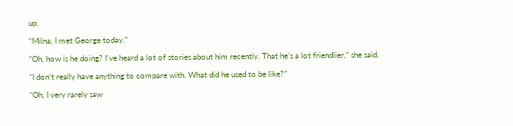up.
“Milna, I met George today.”
“Oh, how is he doing? I’ve heard a lot of stories about him recently. That he’s a lot friendlier,” she said.
“I don’t really have anything to compare with. What did he used to be like?”
“Oh, I very rarely saw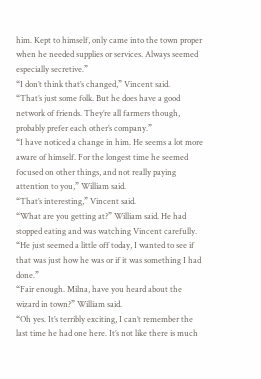him. Kept to himself, only came into the town proper when he needed supplies or services. Always seemed especially secretive.”
“I don’t think that’s changed,” Vincent said.
“That’s just some folk. But he does have a good network of friends. They’re all farmers though, probably prefer each other’s company.”
“I have noticed a change in him. He seems a lot more aware of himself. For the longest time he seemed focused on other things, and not really paying attention to you,” William said.
“That’s interesting,” Vincent said.
“What are you getting at?” William said. He had stopped eating and was watching Vincent carefully.
“He just seemed a little off today, I wanted to see if that was just how he was or if it was something I had done.”
“Fair enough. Milna, have you heard about the wizard in town?” William said.
“Oh yes. It’s terribly exciting, I can’t remember the last time he had one here. It’s not like there is much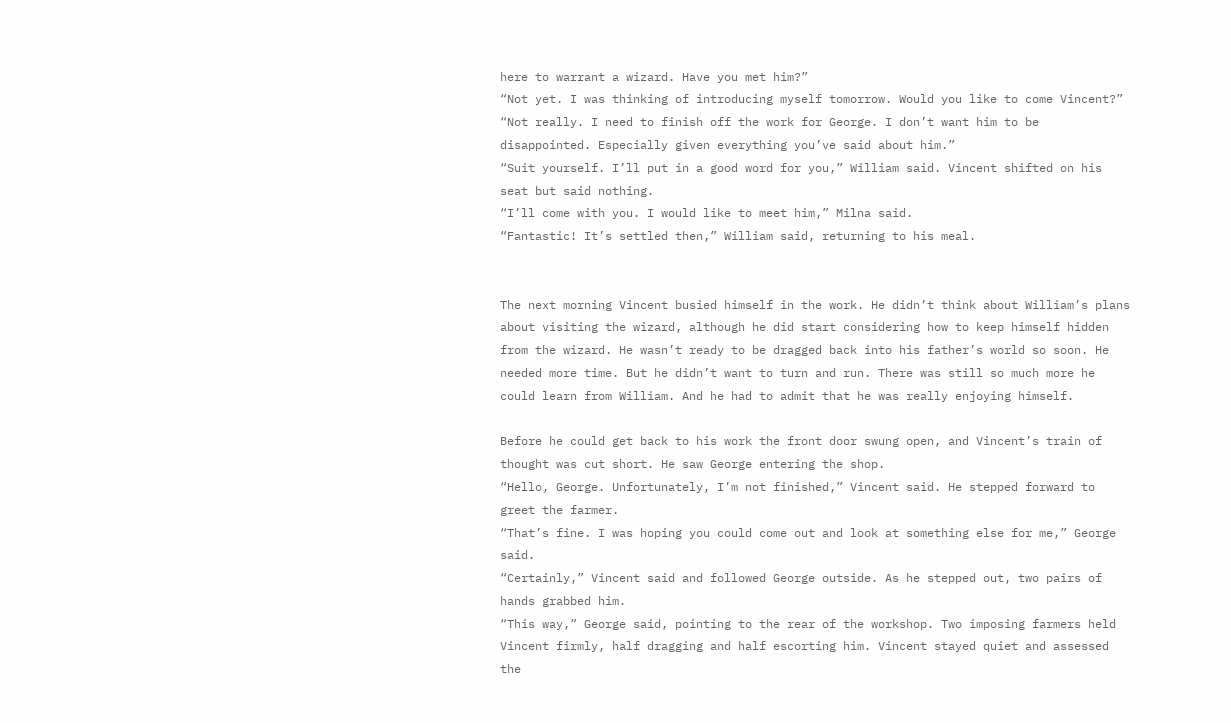here to warrant a wizard. Have you met him?”
“Not yet. I was thinking of introducing myself tomorrow. Would you like to come Vincent?”
“Not really. I need to finish off the work for George. I don’t want him to be disappointed. Especially given everything you’ve said about him.”
“Suit yourself. I’ll put in a good word for you,” William said. Vincent shifted on his seat but said nothing.
“I’ll come with you. I would like to meet him,” Milna said.
“Fantastic! It’s settled then,” William said, returning to his meal.


The next morning Vincent busied himself in the work. He didn’t think about William’s plans about visiting the wizard, although he did start considering how to keep himself hidden from the wizard. He wasn’t ready to be dragged back into his father’s world so soon. He needed more time. But he didn’t want to turn and run. There was still so much more he could learn from William. And he had to admit that he was really enjoying himself.

Before he could get back to his work the front door swung open, and Vincent’s train of thought was cut short. He saw George entering the shop.
“Hello, George. Unfortunately, I’m not finished,” Vincent said. He stepped forward to greet the farmer.
“That’s fine. I was hoping you could come out and look at something else for me,” George said.
“Certainly,” Vincent said and followed George outside. As he stepped out, two pairs of hands grabbed him.
“This way,” George said, pointing to the rear of the workshop. Two imposing farmers held Vincent firmly, half dragging and half escorting him. Vincent stayed quiet and assessed the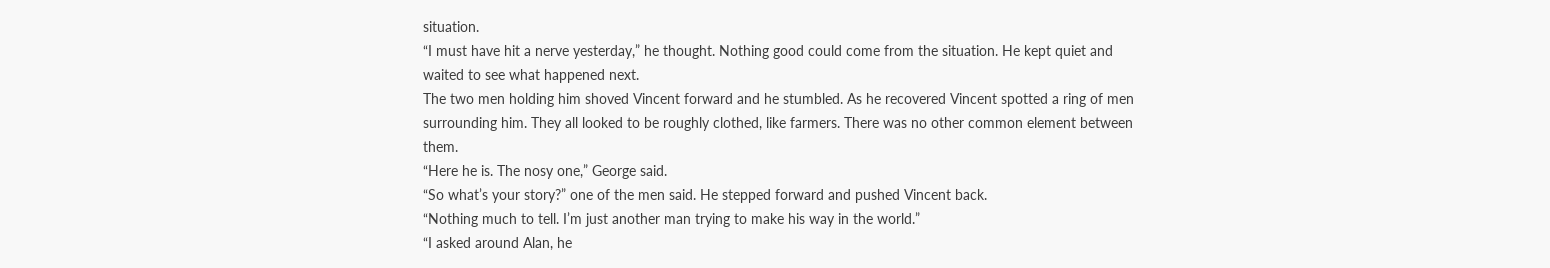situation.
“I must have hit a nerve yesterday,” he thought. Nothing good could come from the situation. He kept quiet and waited to see what happened next.
The two men holding him shoved Vincent forward and he stumbled. As he recovered Vincent spotted a ring of men surrounding him. They all looked to be roughly clothed, like farmers. There was no other common element between them.
“Here he is. The nosy one,” George said.
“So what’s your story?” one of the men said. He stepped forward and pushed Vincent back.
“Nothing much to tell. I’m just another man trying to make his way in the world.”
“I asked around Alan, he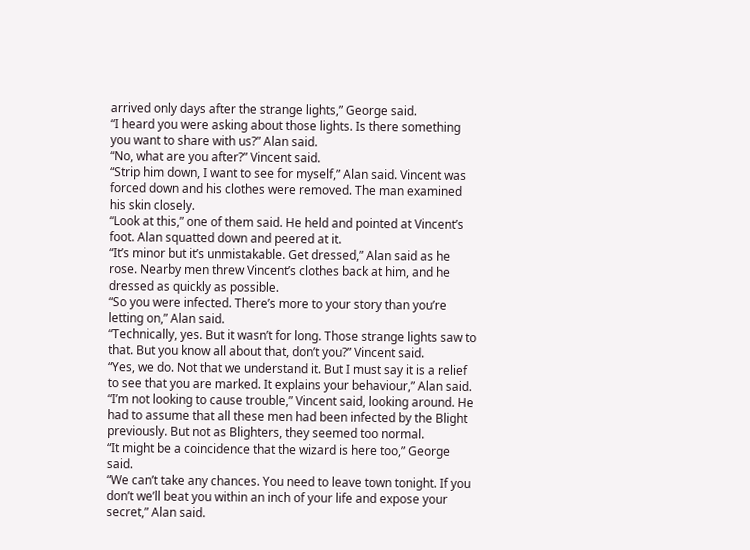arrived only days after the strange lights,” George said.
“I heard you were asking about those lights. Is there something you want to share with us?” Alan said.
“No, what are you after?” Vincent said.
“Strip him down, I want to see for myself,” Alan said. Vincent was forced down and his clothes were removed. The man examined his skin closely.
“Look at this,” one of them said. He held and pointed at Vincent’s foot. Alan squatted down and peered at it.
“It’s minor but it’s unmistakable. Get dressed,” Alan said as he rose. Nearby men threw Vincent’s clothes back at him, and he dressed as quickly as possible.
“So you were infected. There’s more to your story than you’re letting on,” Alan said.
“Technically, yes. But it wasn’t for long. Those strange lights saw to that. But you know all about that, don’t you?” Vincent said.
“Yes, we do. Not that we understand it. But I must say it is a relief to see that you are marked. It explains your behaviour,” Alan said.
“I’m not looking to cause trouble,” Vincent said, looking around. He had to assume that all these men had been infected by the Blight previously. But not as Blighters, they seemed too normal.
“It might be a coincidence that the wizard is here too,” George said.
“We can’t take any chances. You need to leave town tonight. If you don’t we’ll beat you within an inch of your life and expose your secret,” Alan said.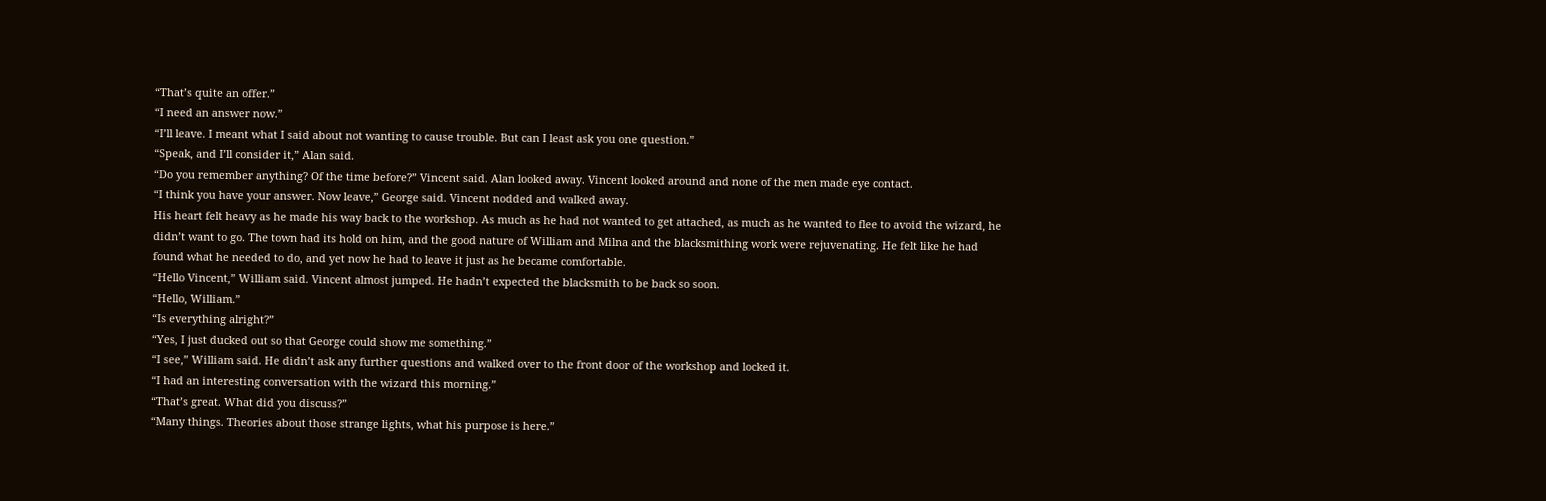“That’s quite an offer.”
“I need an answer now.”
“I’ll leave. I meant what I said about not wanting to cause trouble. But can I least ask you one question.”
“Speak, and I’ll consider it,” Alan said.
“Do you remember anything? Of the time before?” Vincent said. Alan looked away. Vincent looked around and none of the men made eye contact.
“I think you have your answer. Now leave,” George said. Vincent nodded and walked away.
His heart felt heavy as he made his way back to the workshop. As much as he had not wanted to get attached, as much as he wanted to flee to avoid the wizard, he didn’t want to go. The town had its hold on him, and the good nature of William and Milna and the blacksmithing work were rejuvenating. He felt like he had found what he needed to do, and yet now he had to leave it just as he became comfortable.
“Hello Vincent,” William said. Vincent almost jumped. He hadn’t expected the blacksmith to be back so soon.
“Hello, William.”
“Is everything alright?”
“Yes, I just ducked out so that George could show me something.”
“I see,” William said. He didn’t ask any further questions and walked over to the front door of the workshop and locked it.
“I had an interesting conversation with the wizard this morning.”
“That’s great. What did you discuss?”
“Many things. Theories about those strange lights, what his purpose is here.”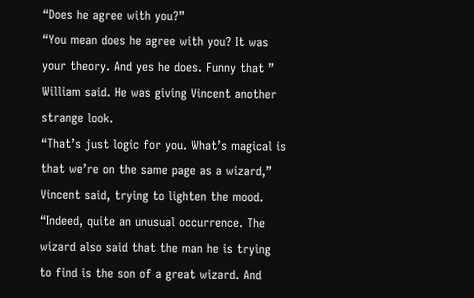“Does he agree with you?”
“You mean does he agree with you? It was your theory. And yes he does. Funny that ” William said. He was giving Vincent another strange look.
“That’s just logic for you. What’s magical is that we’re on the same page as a wizard,” Vincent said, trying to lighten the mood.
“Indeed, quite an unusual occurrence. The wizard also said that the man he is trying to find is the son of a great wizard. And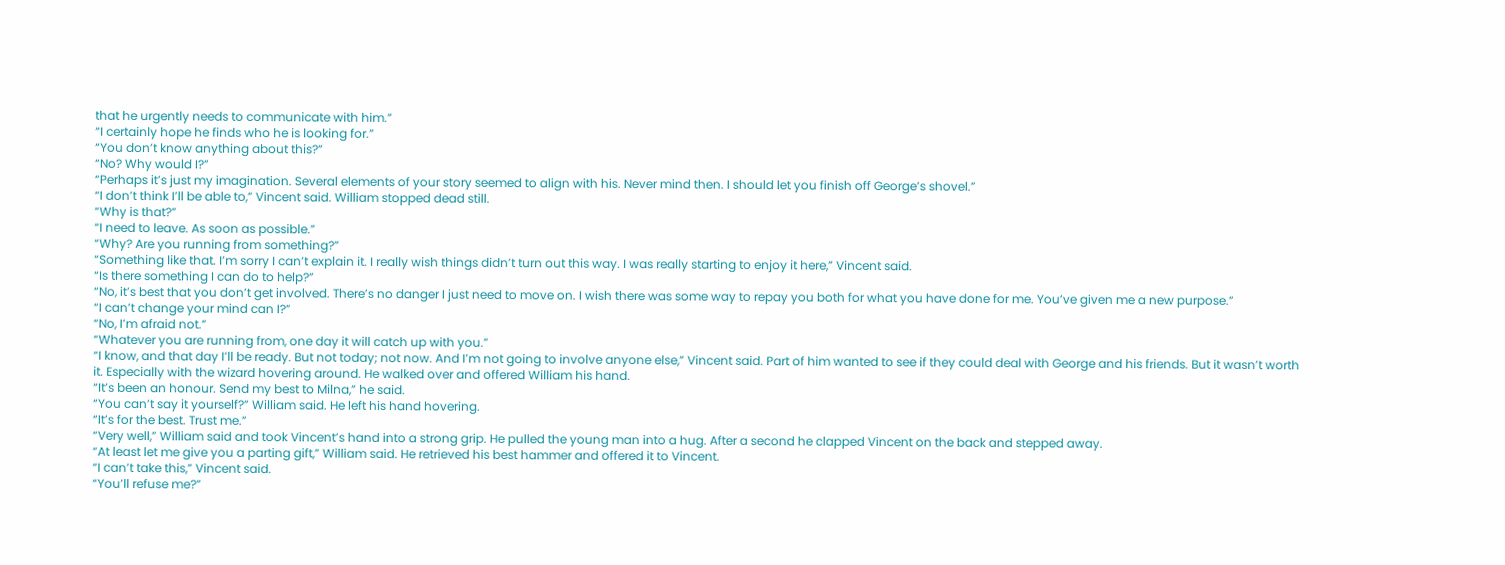that he urgently needs to communicate with him.”
“I certainly hope he finds who he is looking for.”
“You don’t know anything about this?”
“No? Why would I?”
“Perhaps it’s just my imagination. Several elements of your story seemed to align with his. Never mind then. I should let you finish off George’s shovel.”
“I don’t think I’ll be able to,” Vincent said. William stopped dead still.
“Why is that?”
“I need to leave. As soon as possible.”
“Why? Are you running from something?”
“Something like that. I’m sorry I can’t explain it. I really wish things didn’t turn out this way. I was really starting to enjoy it here,” Vincent said.
“Is there something I can do to help?”
“No, it’s best that you don’t get involved. There’s no danger I just need to move on. I wish there was some way to repay you both for what you have done for me. You’ve given me a new purpose.”
“I can’t change your mind can I?”
“No, I’m afraid not.”
“Whatever you are running from, one day it will catch up with you.”
“I know, and that day I’ll be ready. But not today; not now. And I’m not going to involve anyone else,” Vincent said. Part of him wanted to see if they could deal with George and his friends. But it wasn’t worth it. Especially with the wizard hovering around. He walked over and offered William his hand.
“It’s been an honour. Send my best to Milna,” he said.
“You can’t say it yourself?” William said. He left his hand hovering.
“It’s for the best. Trust me.”
“Very well,” William said and took Vincent’s hand into a strong grip. He pulled the young man into a hug. After a second he clapped Vincent on the back and stepped away.
“At least let me give you a parting gift,” William said. He retrieved his best hammer and offered it to Vincent.
“I can’t take this,” Vincent said.
“You’ll refuse me?”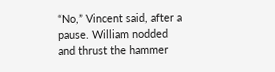“No,” Vincent said, after a pause. William nodded and thrust the hammer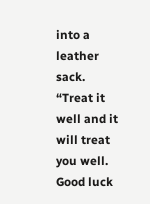into a leather sack.
“Treat it well and it will treat you well. Good luck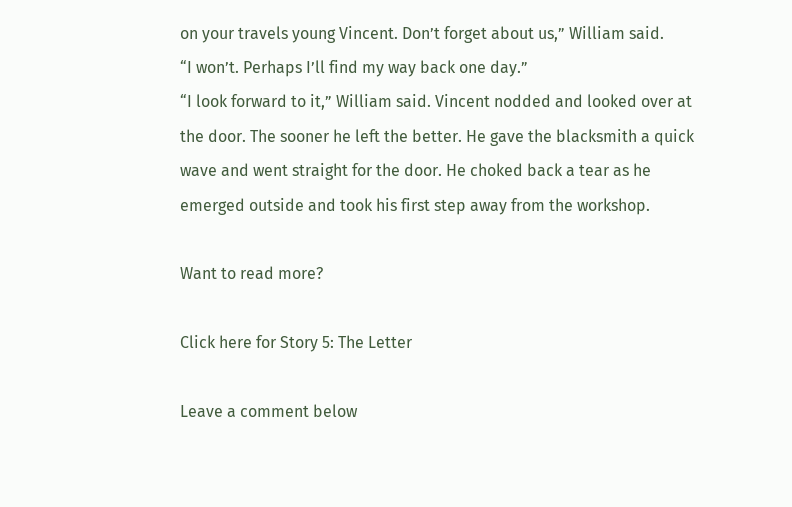on your travels young Vincent. Don’t forget about us,” William said.
“I won’t. Perhaps I’ll find my way back one day.”
“I look forward to it,” William said. Vincent nodded and looked over at the door. The sooner he left the better. He gave the blacksmith a quick wave and went straight for the door. He choked back a tear as he emerged outside and took his first step away from the workshop.

Want to read more?

Click here for Story 5: The Letter

Leave a comment below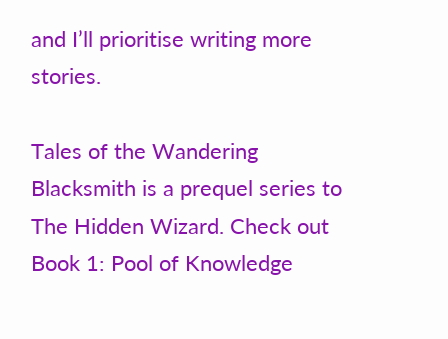and I’ll prioritise writing more stories.

Tales of the Wandering Blacksmith is a prequel series to The Hidden Wizard. Check out Book 1: Pool of Knowledge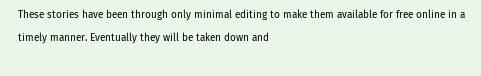These stories have been through only minimal editing to make them available for free online in a timely manner. Eventually they will be taken down and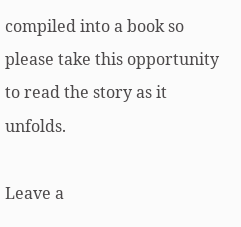compiled into a book so please take this opportunity to read the story as it unfolds.

Leave a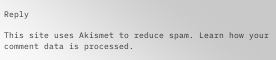Reply

This site uses Akismet to reduce spam. Learn how your comment data is processed.